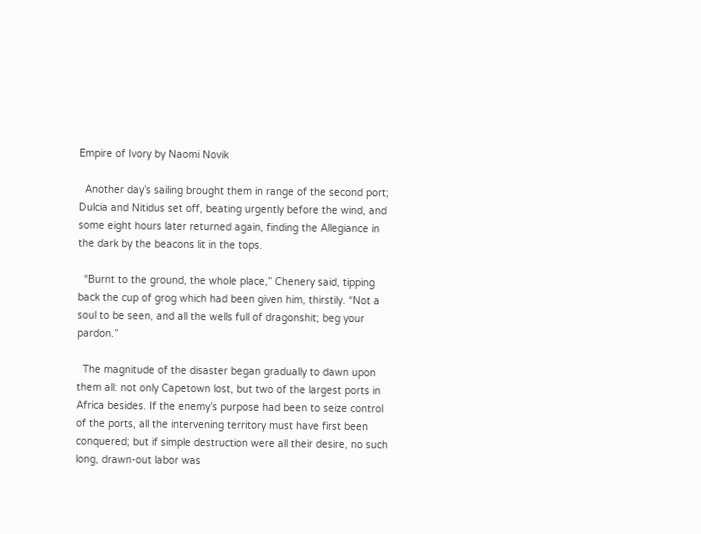Empire of Ivory by Naomi Novik

  Another day’s sailing brought them in range of the second port; Dulcia and Nitidus set off, beating urgently before the wind, and some eight hours later returned again, finding the Allegiance in the dark by the beacons lit in the tops.

  “Burnt to the ground, the whole place,” Chenery said, tipping back the cup of grog which had been given him, thirstily. “Not a soul to be seen, and all the wells full of dragonshit; beg your pardon.”

  The magnitude of the disaster began gradually to dawn upon them all: not only Capetown lost, but two of the largest ports in Africa besides. If the enemy’s purpose had been to seize control of the ports, all the intervening territory must have first been conquered; but if simple destruction were all their desire, no such long, drawn-out labor was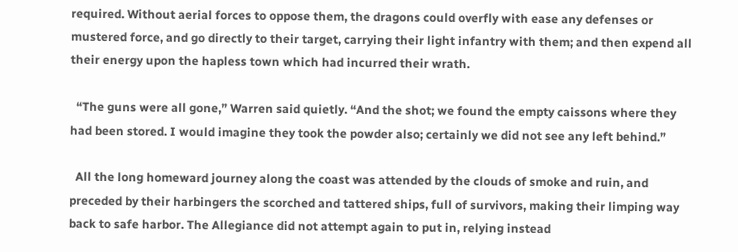required. Without aerial forces to oppose them, the dragons could overfly with ease any defenses or mustered force, and go directly to their target, carrying their light infantry with them; and then expend all their energy upon the hapless town which had incurred their wrath.

  “The guns were all gone,” Warren said quietly. “And the shot; we found the empty caissons where they had been stored. I would imagine they took the powder also; certainly we did not see any left behind.”

  All the long homeward journey along the coast was attended by the clouds of smoke and ruin, and preceded by their harbingers the scorched and tattered ships, full of survivors, making their limping way back to safe harbor. The Allegiance did not attempt again to put in, relying instead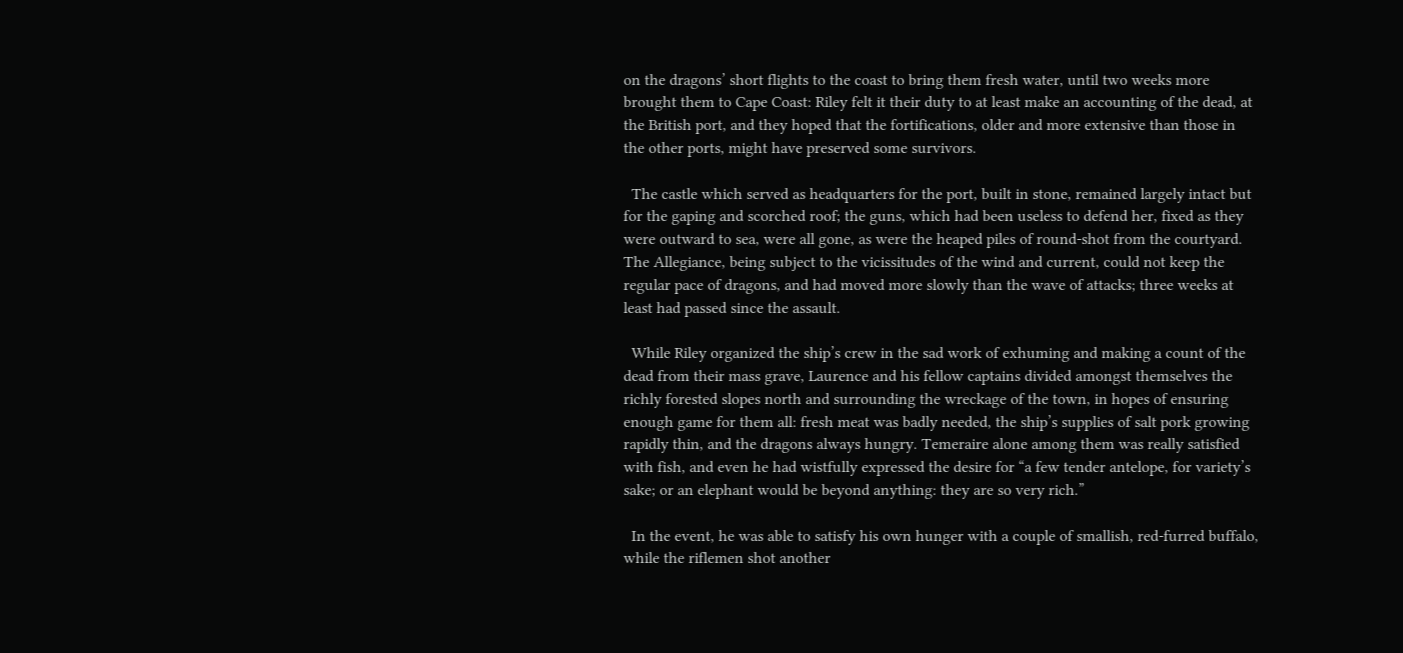on the dragons’ short flights to the coast to bring them fresh water, until two weeks more brought them to Cape Coast: Riley felt it their duty to at least make an accounting of the dead, at the British port, and they hoped that the fortifications, older and more extensive than those in the other ports, might have preserved some survivors.

  The castle which served as headquarters for the port, built in stone, remained largely intact but for the gaping and scorched roof; the guns, which had been useless to defend her, fixed as they were outward to sea, were all gone, as were the heaped piles of round-shot from the courtyard. The Allegiance, being subject to the vicissitudes of the wind and current, could not keep the regular pace of dragons, and had moved more slowly than the wave of attacks; three weeks at least had passed since the assault.

  While Riley organized the ship’s crew in the sad work of exhuming and making a count of the dead from their mass grave, Laurence and his fellow captains divided amongst themselves the richly forested slopes north and surrounding the wreckage of the town, in hopes of ensuring enough game for them all: fresh meat was badly needed, the ship’s supplies of salt pork growing rapidly thin, and the dragons always hungry. Temeraire alone among them was really satisfied with fish, and even he had wistfully expressed the desire for “a few tender antelope, for variety’s sake; or an elephant would be beyond anything: they are so very rich.”

  In the event, he was able to satisfy his own hunger with a couple of smallish, red-furred buffalo, while the riflemen shot another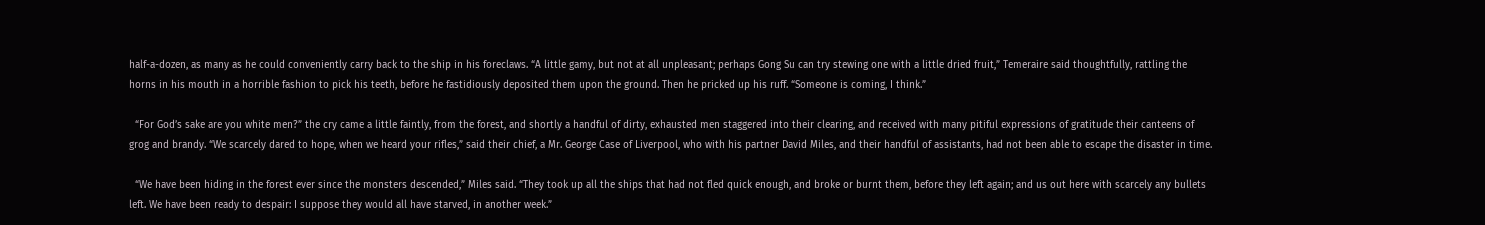half-a-dozen, as many as he could conveniently carry back to the ship in his foreclaws. “A little gamy, but not at all unpleasant; perhaps Gong Su can try stewing one with a little dried fruit,” Temeraire said thoughtfully, rattling the horns in his mouth in a horrible fashion to pick his teeth, before he fastidiously deposited them upon the ground. Then he pricked up his ruff. “Someone is coming, I think.”

  “For God’s sake are you white men?” the cry came a little faintly, from the forest, and shortly a handful of dirty, exhausted men staggered into their clearing, and received with many pitiful expressions of gratitude their canteens of grog and brandy. “We scarcely dared to hope, when we heard your rifles,” said their chief, a Mr. George Case of Liverpool, who with his partner David Miles, and their handful of assistants, had not been able to escape the disaster in time.

  “We have been hiding in the forest ever since the monsters descended,” Miles said. “They took up all the ships that had not fled quick enough, and broke or burnt them, before they left again; and us out here with scarcely any bullets left. We have been ready to despair: I suppose they would all have starved, in another week.”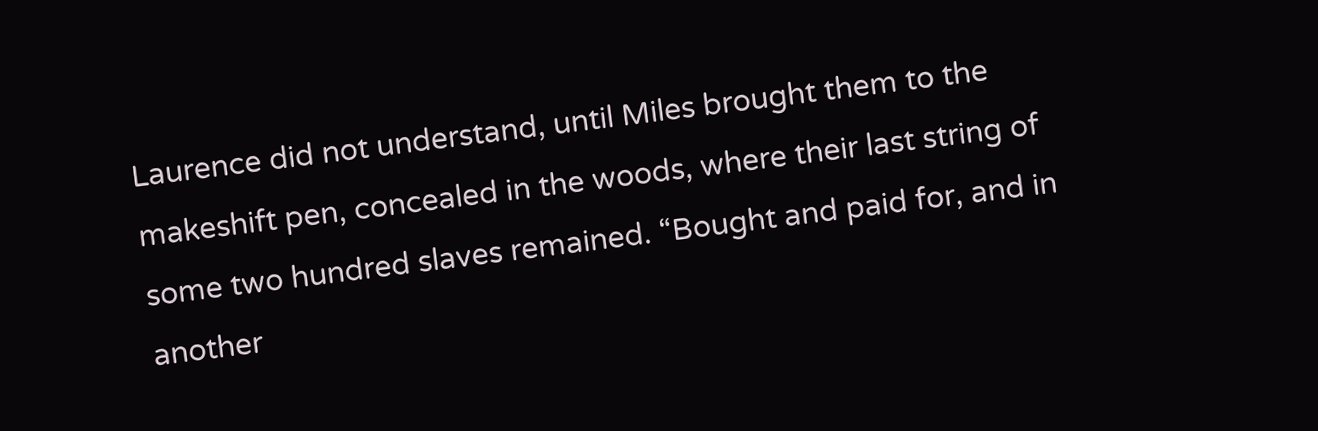Laurence did not understand, until Miles brought them to the makeshift pen, concealed in the woods, where their last string of some two hundred slaves remained. “Bought and paid for, and in another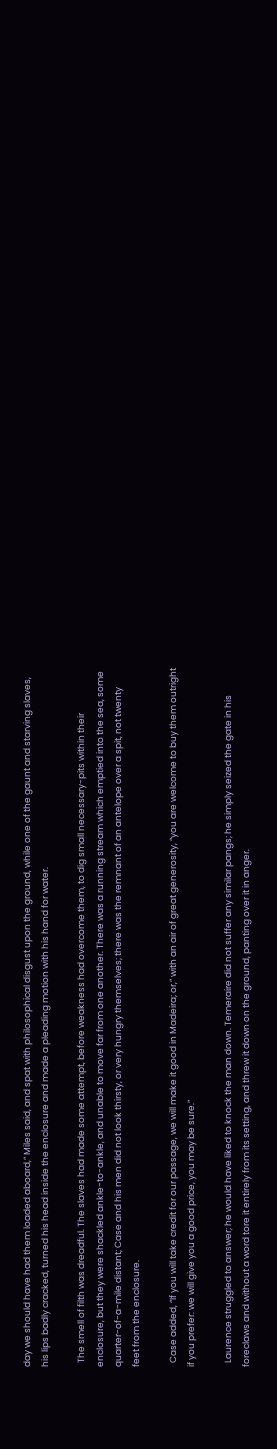day we should have had them loaded aboard,” Miles said, and spat with philosophical disgust upon the ground, while one of the gaunt and starving slaves, his lips badly cracked, turned his head inside the enclosure and made a pleading motion with his hand for water.

  The smell of filth was dreadful. The slaves had made some attempt, before weakness had overcome them, to dig small necessary-pits within their enclosure, but they were shackled ankle-to-ankle, and unable to move far from one another. There was a running stream which emptied into the sea, some quarter-of-a-mile distant; Case and his men did not look thirsty, or very hungry themselves; there was the remnant of an antelope over a spit, not twenty feet from the enclosure.

  Case added, “If you will take credit for our passage, we will make it good in Madeira; or,” with an air of great generosity, “you are welcome to buy them outright if you prefer: we will give you a good price, you may be sure.”

  Laurence struggled to answer; he would have liked to knock the man down. Temeraire did not suffer any similar pangs; he simply seized the gate in his foreclaws and without a word tore it entirely from its setting, and threw it down on the ground, panting over it in anger.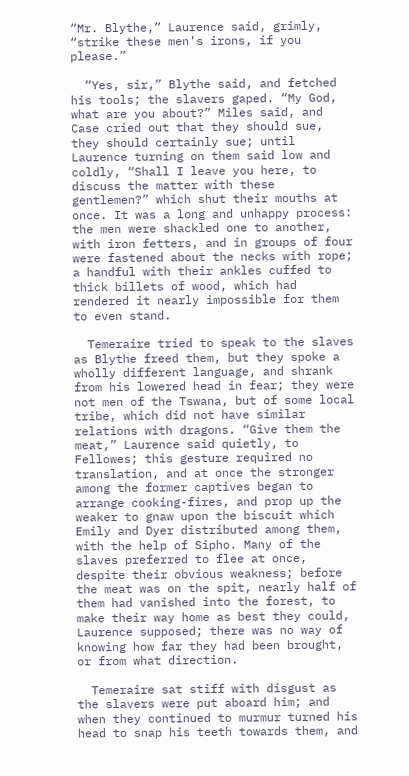“Mr. Blythe,” Laurence said, grimly, “strike these men’s irons, if you please.”

  “Yes, sir,” Blythe said, and fetched his tools; the slavers gaped. “My God, what are you about?” Miles said, and Case cried out that they should sue, they should certainly sue; until Laurence turning on them said low and coldly, “Shall I leave you here, to discuss the matter with these gentlemen?” which shut their mouths at once. It was a long and unhappy process: the men were shackled one to another, with iron fetters, and in groups of four were fastened about the necks with rope; a handful with their ankles cuffed to thick billets of wood, which had rendered it nearly impossible for them to even stand.

  Temeraire tried to speak to the slaves as Blythe freed them, but they spoke a wholly different language, and shrank from his lowered head in fear; they were not men of the Tswana, but of some local tribe, which did not have similar relations with dragons. “Give them the meat,” Laurence said quietly, to Fellowes; this gesture required no translation, and at once the stronger among the former captives began to arrange cooking-fires, and prop up the weaker to gnaw upon the biscuit which Emily and Dyer distributed among them, with the help of Sipho. Many of the slaves preferred to flee at once, despite their obvious weakness; before the meat was on the spit, nearly half of them had vanished into the forest, to make their way home as best they could, Laurence supposed; there was no way of knowing how far they had been brought, or from what direction.

  Temeraire sat stiff with disgust as the slavers were put aboard him; and when they continued to murmur turned his head to snap his teeth towards them, and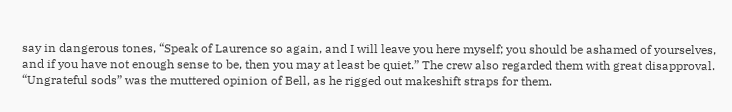say in dangerous tones, “Speak of Laurence so again, and I will leave you here myself; you should be ashamed of yourselves, and if you have not enough sense to be, then you may at least be quiet.” The crew also regarded them with great disapproval. “Ungrateful sods” was the muttered opinion of Bell, as he rigged out makeshift straps for them.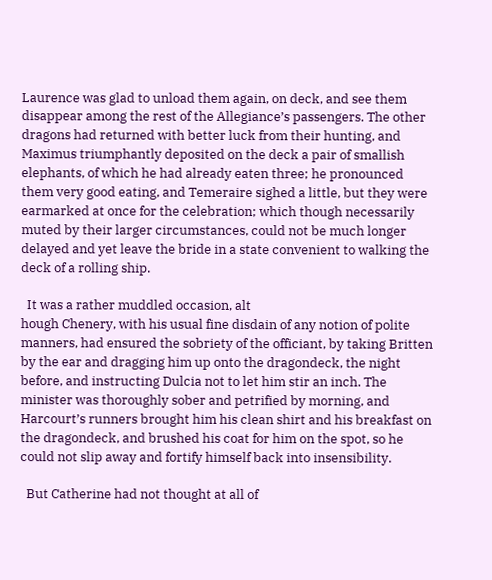Laurence was glad to unload them again, on deck, and see them disappear among the rest of the Allegiance’s passengers. The other dragons had returned with better luck from their hunting, and Maximus triumphantly deposited on the deck a pair of smallish elephants, of which he had already eaten three; he pronounced them very good eating, and Temeraire sighed a little, but they were earmarked at once for the celebration; which though necessarily muted by their larger circumstances, could not be much longer delayed and yet leave the bride in a state convenient to walking the deck of a rolling ship.

  It was a rather muddled occasion, alt
hough Chenery, with his usual fine disdain of any notion of polite manners, had ensured the sobriety of the officiant, by taking Britten by the ear and dragging him up onto the dragondeck, the night before, and instructing Dulcia not to let him stir an inch. The minister was thoroughly sober and petrified by morning, and Harcourt’s runners brought him his clean shirt and his breakfast on the dragondeck, and brushed his coat for him on the spot, so he could not slip away and fortify himself back into insensibility.

  But Catherine had not thought at all of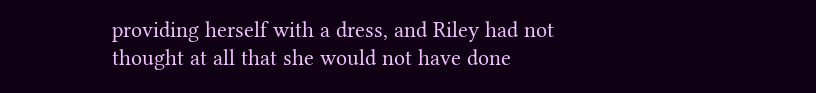providing herself with a dress, and Riley had not thought at all that she would not have done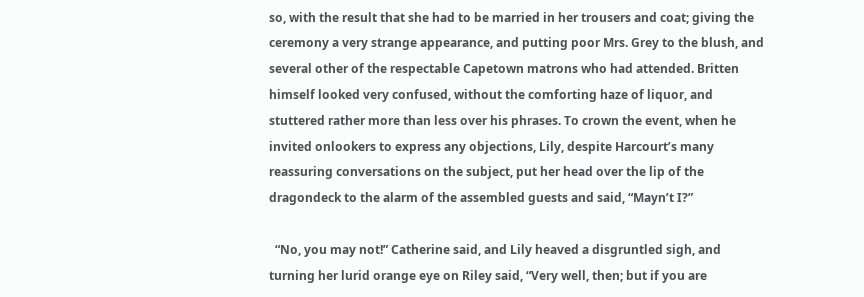so, with the result that she had to be married in her trousers and coat; giving the ceremony a very strange appearance, and putting poor Mrs. Grey to the blush, and several other of the respectable Capetown matrons who had attended. Britten himself looked very confused, without the comforting haze of liquor, and stuttered rather more than less over his phrases. To crown the event, when he invited onlookers to express any objections, Lily, despite Harcourt’s many reassuring conversations on the subject, put her head over the lip of the dragondeck to the alarm of the assembled guests and said, “Mayn’t I?”

  “No, you may not!” Catherine said, and Lily heaved a disgruntled sigh, and turning her lurid orange eye on Riley said, “Very well, then; but if you are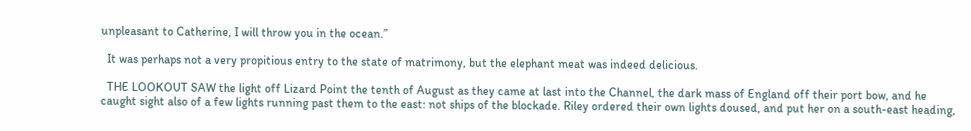unpleasant to Catherine, I will throw you in the ocean.”

  It was perhaps not a very propitious entry to the state of matrimony, but the elephant meat was indeed delicious.

  THE LOOKOUT SAW the light off Lizard Point the tenth of August as they came at last into the Channel, the dark mass of England off their port bow, and he caught sight also of a few lights running past them to the east: not ships of the blockade. Riley ordered their own lights doused, and put her on a south-east heading,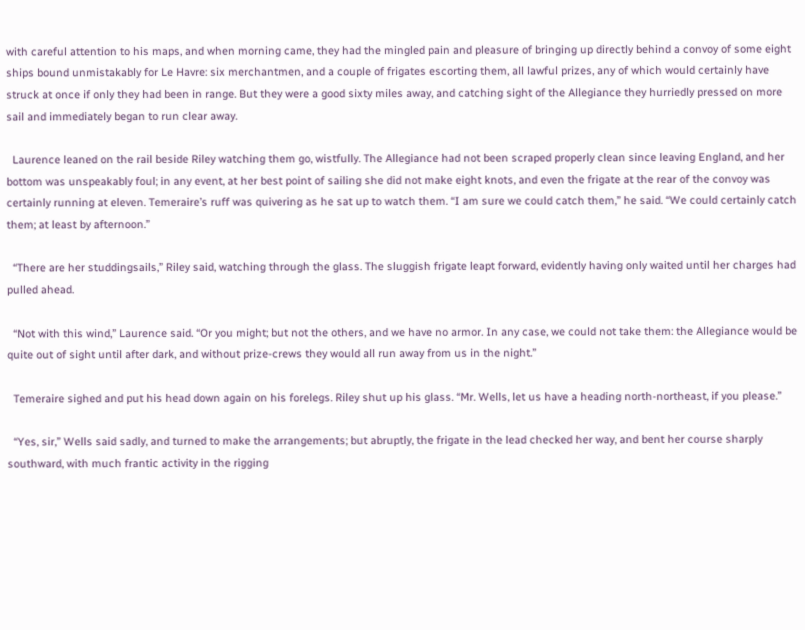with careful attention to his maps, and when morning came, they had the mingled pain and pleasure of bringing up directly behind a convoy of some eight ships bound unmistakably for Le Havre: six merchantmen, and a couple of frigates escorting them, all lawful prizes, any of which would certainly have struck at once if only they had been in range. But they were a good sixty miles away, and catching sight of the Allegiance they hurriedly pressed on more sail and immediately began to run clear away.

  Laurence leaned on the rail beside Riley watching them go, wistfully. The Allegiance had not been scraped properly clean since leaving England, and her bottom was unspeakably foul; in any event, at her best point of sailing she did not make eight knots, and even the frigate at the rear of the convoy was certainly running at eleven. Temeraire’s ruff was quivering as he sat up to watch them. “I am sure we could catch them,” he said. “We could certainly catch them; at least by afternoon.”

  “There are her studdingsails,” Riley said, watching through the glass. The sluggish frigate leapt forward, evidently having only waited until her charges had pulled ahead.

  “Not with this wind,” Laurence said. “Or you might; but not the others, and we have no armor. In any case, we could not take them: the Allegiance would be quite out of sight until after dark, and without prize-crews they would all run away from us in the night.”

  Temeraire sighed and put his head down again on his forelegs. Riley shut up his glass. “Mr. Wells, let us have a heading north-northeast, if you please.”

  “Yes, sir,” Wells said sadly, and turned to make the arrangements; but abruptly, the frigate in the lead checked her way, and bent her course sharply southward, with much frantic activity in the rigging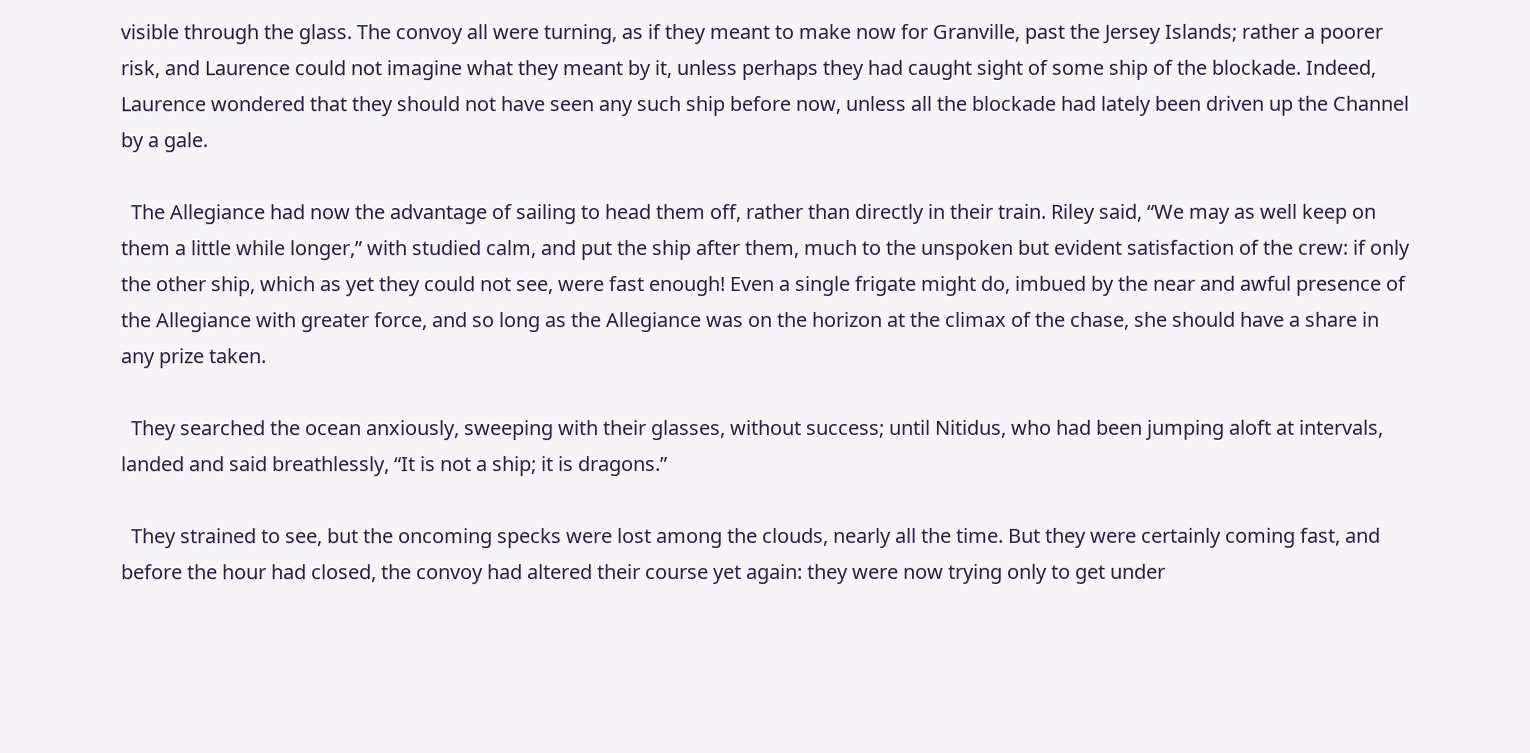visible through the glass. The convoy all were turning, as if they meant to make now for Granville, past the Jersey Islands; rather a poorer risk, and Laurence could not imagine what they meant by it, unless perhaps they had caught sight of some ship of the blockade. Indeed, Laurence wondered that they should not have seen any such ship before now, unless all the blockade had lately been driven up the Channel by a gale.

  The Allegiance had now the advantage of sailing to head them off, rather than directly in their train. Riley said, “We may as well keep on them a little while longer,” with studied calm, and put the ship after them, much to the unspoken but evident satisfaction of the crew: if only the other ship, which as yet they could not see, were fast enough! Even a single frigate might do, imbued by the near and awful presence of the Allegiance with greater force, and so long as the Allegiance was on the horizon at the climax of the chase, she should have a share in any prize taken.

  They searched the ocean anxiously, sweeping with their glasses, without success; until Nitidus, who had been jumping aloft at intervals, landed and said breathlessly, “It is not a ship; it is dragons.”

  They strained to see, but the oncoming specks were lost among the clouds, nearly all the time. But they were certainly coming fast, and before the hour had closed, the convoy had altered their course yet again: they were now trying only to get under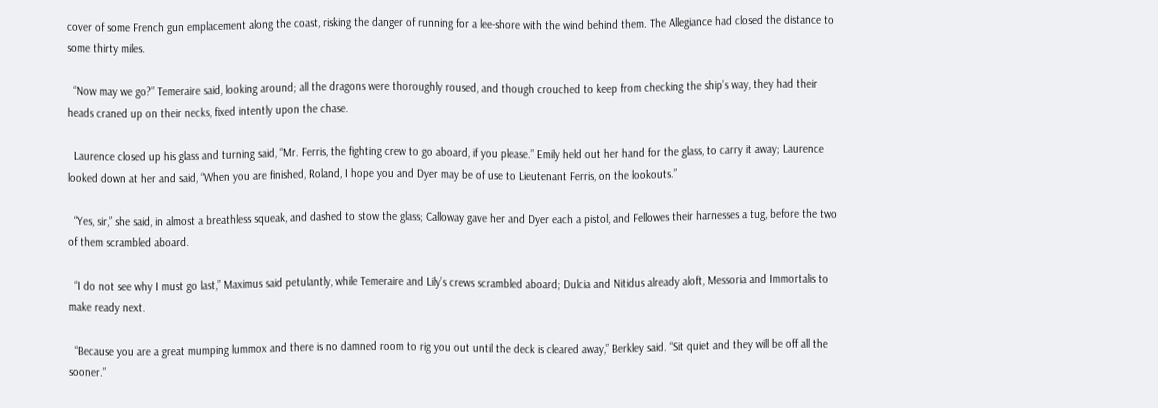cover of some French gun emplacement along the coast, risking the danger of running for a lee-shore with the wind behind them. The Allegiance had closed the distance to some thirty miles.

  “Now may we go?” Temeraire said, looking around; all the dragons were thoroughly roused, and though crouched to keep from checking the ship’s way, they had their heads craned up on their necks, fixed intently upon the chase.

  Laurence closed up his glass and turning said, “Mr. Ferris, the fighting crew to go aboard, if you please.” Emily held out her hand for the glass, to carry it away; Laurence looked down at her and said, “When you are finished, Roland, I hope you and Dyer may be of use to Lieutenant Ferris, on the lookouts.”

  “Yes, sir,” she said, in almost a breathless squeak, and dashed to stow the glass; Calloway gave her and Dyer each a pistol, and Fellowes their harnesses a tug, before the two of them scrambled aboard.

  “I do not see why I must go last,” Maximus said petulantly, while Temeraire and Lily’s crews scrambled aboard; Dulcia and Nitidus already aloft, Messoria and Immortalis to make ready next.

  “Because you are a great mumping lummox and there is no damned room to rig you out until the deck is cleared away,” Berkley said. “Sit quiet and they will be off all the sooner.”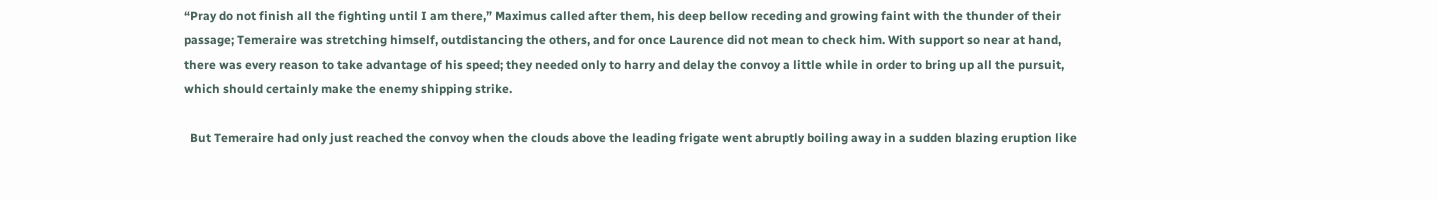“Pray do not finish all the fighting until I am there,” Maximus called after them, his deep bellow receding and growing faint with the thunder of their passage; Temeraire was stretching himself, outdistancing the others, and for once Laurence did not mean to check him. With support so near at hand, there was every reason to take advantage of his speed; they needed only to harry and delay the convoy a little while in order to bring up all the pursuit, which should certainly make the enemy shipping strike.

  But Temeraire had only just reached the convoy when the clouds above the leading frigate went abruptly boiling away in a sudden blazing eruption like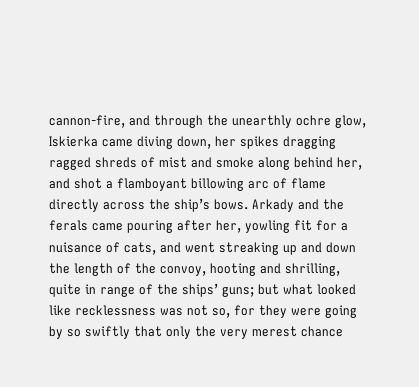cannon-fire, and through the unearthly ochre glow, Iskierka came diving down, her spikes dragging ragged shreds of mist and smoke along behind her, and shot a flamboyant billowing arc of flame directly across the ship’s bows. Arkady and the ferals came pouring after her, yowling fit for a nuisance of cats, and went streaking up and down the length of the convoy, hooting and shrilling, quite in range of the ships’ guns; but what looked like recklessness was not so, for they were going by so swiftly that only the very merest chance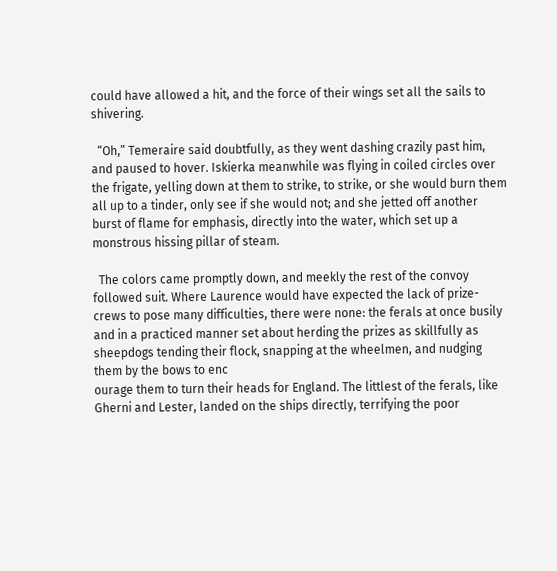could have allowed a hit, and the force of their wings set all the sails to shivering.

  “Oh,” Temeraire said doubtfully, as they went dashing crazily past him, and paused to hover. Iskierka meanwhile was flying in coiled circles over the frigate, yelling down at them to strike, to strike, or she would burn them all up to a tinder, only see if she would not; and she jetted off another burst of flame for emphasis, directly into the water, which set up a monstrous hissing pillar of steam.

  The colors came promptly down, and meekly the rest of the convoy followed suit. Where Laurence would have expected the lack of prize-crews to pose many difficulties, there were none: the ferals at once busily and in a practiced manner set about herding the prizes as skillfully as sheepdogs tending their flock, snapping at the wheelmen, and nudging them by the bows to enc
ourage them to turn their heads for England. The littlest of the ferals, like Gherni and Lester, landed on the ships directly, terrifying the poor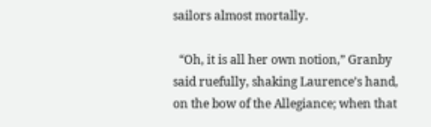sailors almost mortally.

  “Oh, it is all her own notion,” Granby said ruefully, shaking Laurence’s hand, on the bow of the Allegiance; when that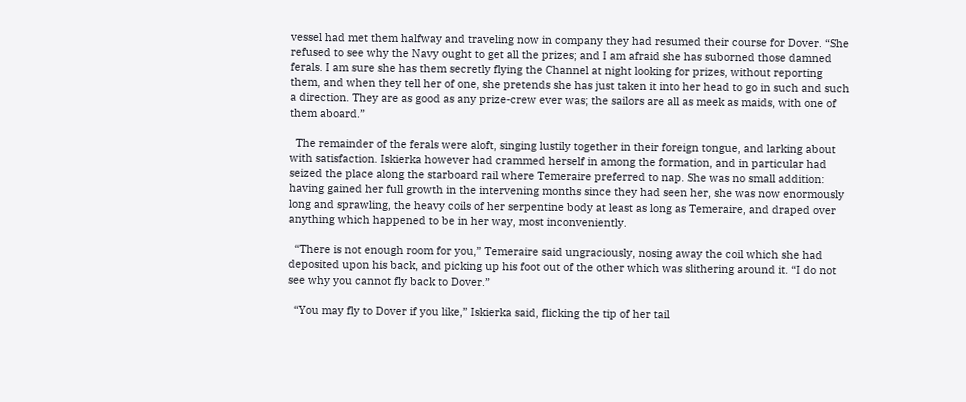vessel had met them halfway and traveling now in company they had resumed their course for Dover. “She refused to see why the Navy ought to get all the prizes; and I am afraid she has suborned those damned ferals. I am sure she has them secretly flying the Channel at night looking for prizes, without reporting them, and when they tell her of one, she pretends she has just taken it into her head to go in such and such a direction. They are as good as any prize-crew ever was; the sailors are all as meek as maids, with one of them aboard.”

  The remainder of the ferals were aloft, singing lustily together in their foreign tongue, and larking about with satisfaction. Iskierka however had crammed herself in among the formation, and in particular had seized the place along the starboard rail where Temeraire preferred to nap. She was no small addition: having gained her full growth in the intervening months since they had seen her, she was now enormously long and sprawling, the heavy coils of her serpentine body at least as long as Temeraire, and draped over anything which happened to be in her way, most inconveniently.

  “There is not enough room for you,” Temeraire said ungraciously, nosing away the coil which she had deposited upon his back, and picking up his foot out of the other which was slithering around it. “I do not see why you cannot fly back to Dover.”

  “You may fly to Dover if you like,” Iskierka said, flicking the tip of her tail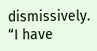dismissively. “I have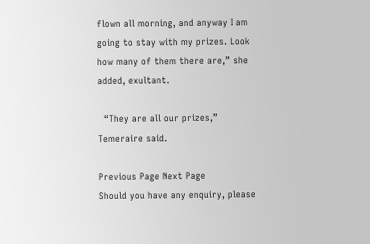flown all morning, and anyway I am going to stay with my prizes. Look how many of them there are,” she added, exultant.

  “They are all our prizes,” Temeraire said.

Previous Page Next Page
Should you have any enquiry, please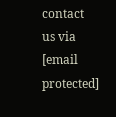contact us via [email protected]